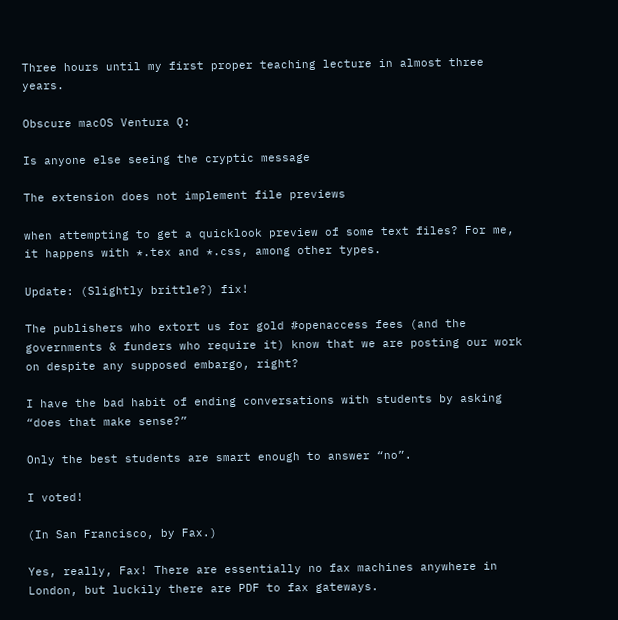Three hours until my first proper teaching lecture in almost three years.

Obscure macOS Ventura Q:

Is anyone else seeing the cryptic message

The extension does not implement file previews

when attempting to get a quicklook preview of some text files? For me, it happens with *.tex and *.css, among other types.

Update: (Slightly brittle?) fix!

The publishers who extort us for gold #openaccess fees (and the governments & funders who require it) know that we are posting our work on despite any supposed embargo, right?

I have the bad habit of ending conversations with students by asking “does that make sense?”

Only the best students are smart enough to answer “no”.

I voted!

(In San Francisco, by Fax.)

Yes, really, Fax! There are essentially no fax machines anywhere in London, but luckily there are PDF to fax gateways.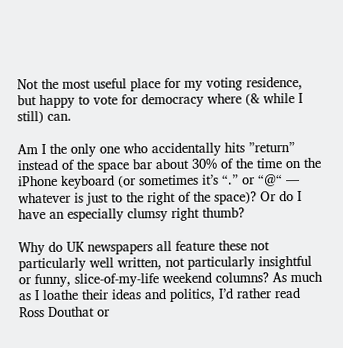Not the most useful place for my voting residence, but happy to vote for democracy where (& while I still) can.

Am I the only one who accidentally hits ”return” instead of the space bar about 30% of the time on the iPhone keyboard (or sometimes it’s “.” or “@“ — whatever is just to the right of the space)? Or do I have an especially clumsy right thumb?

Why do UK newspapers all feature these not particularly well written, not particularly insightful or funny, slice-of-my-life weekend columns? As much as I loathe their ideas and politics, I’d rather read Ross Douthat or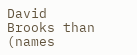David Brooks than (names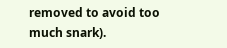removed to avoid too much snark).